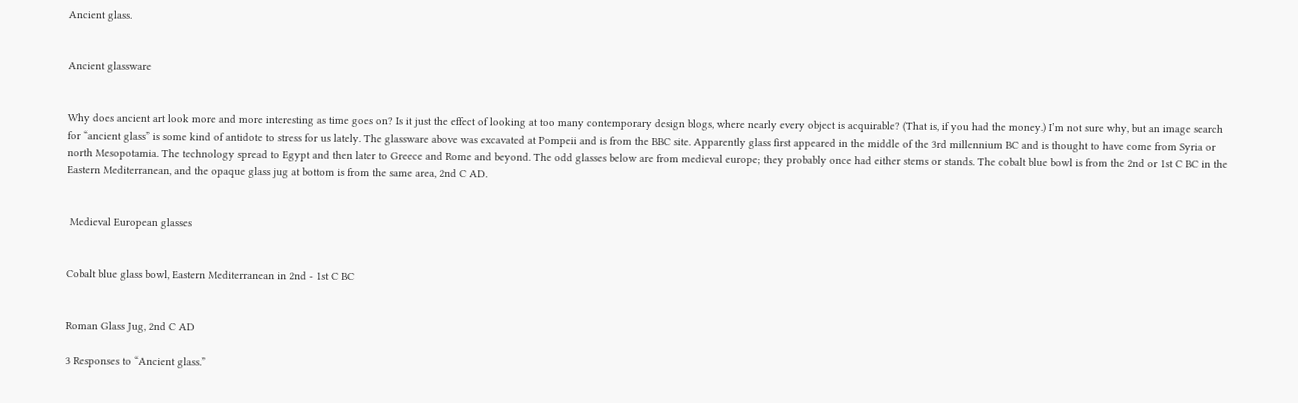Ancient glass.


Ancient glassware


Why does ancient art look more and more interesting as time goes on? Is it just the effect of looking at too many contemporary design blogs, where nearly every object is acquirable? (That is, if you had the money.) I’m not sure why, but an image search for “ancient glass” is some kind of antidote to stress for us lately. The glassware above was excavated at Pompeii and is from the BBC site. Apparently glass first appeared in the middle of the 3rd millennium BC and is thought to have come from Syria or north Mesopotamia. The technology spread to Egypt and then later to Greece and Rome and beyond. The odd glasses below are from medieval europe; they probably once had either stems or stands. The cobalt blue bowl is from the 2nd or 1st C BC in the Eastern Mediterranean, and the opaque glass jug at bottom is from the same area, 2nd C AD.


 Medieval European glasses


Cobalt blue glass bowl, Eastern Mediterranean in 2nd - 1st C BC


Roman Glass Jug, 2nd C AD

3 Responses to “Ancient glass.”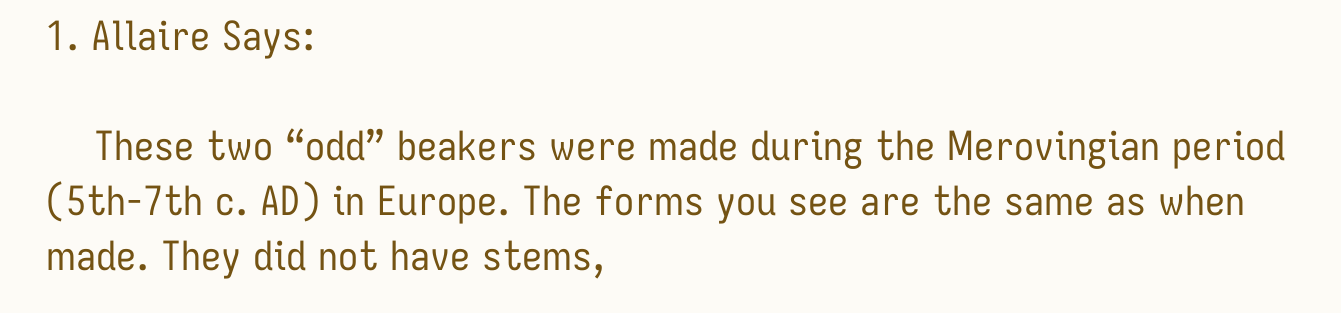1. Allaire Says:

    These two “odd” beakers were made during the Merovingian period (5th-7th c. AD) in Europe. The forms you see are the same as when made. They did not have stems,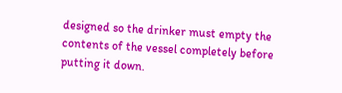designed so the drinker must empty the contents of the vessel completely before putting it down.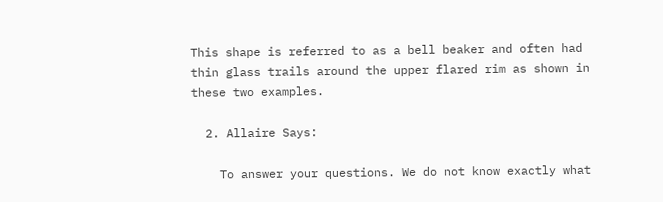This shape is referred to as a bell beaker and often had thin glass trails around the upper flared rim as shown in these two examples.

  2. Allaire Says:

    To answer your questions. We do not know exactly what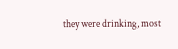they were drinking, most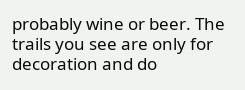probably wine or beer. The trails you see are only for decoration and do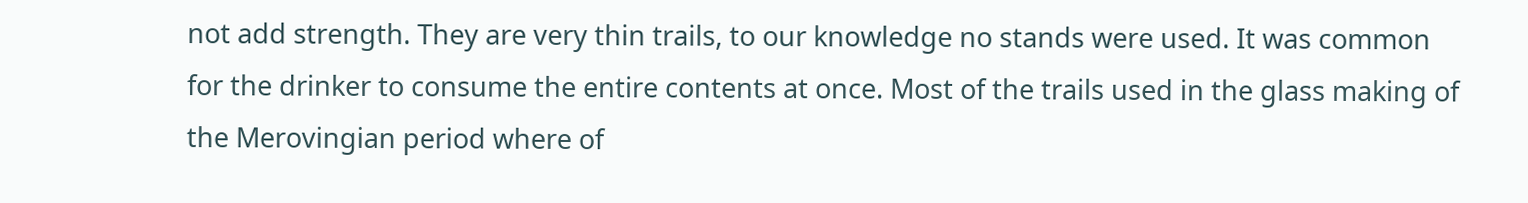not add strength. They are very thin trails, to our knowledge no stands were used. It was common for the drinker to consume the entire contents at once. Most of the trails used in the glass making of the Merovingian period where of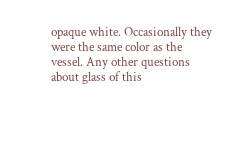opaque white. Occasionally they were the same color as the vessel. Any other questions about glass of this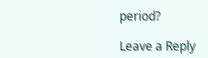period?

Leave a Reply